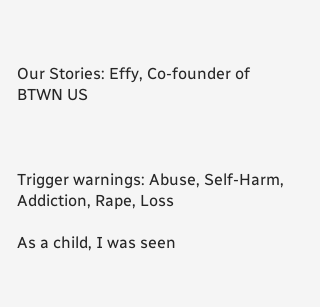Our Stories: Effy, Co-founder of BTWN US



Trigger warnings: Abuse, Self-Harm, Addiction, Rape, Loss

As a child, I was seen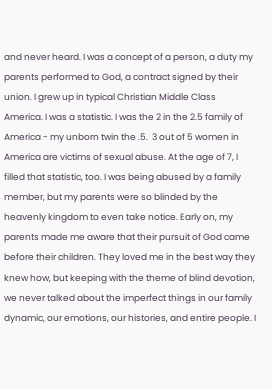and never heard. I was a concept of a person, a duty my parents performed to God, a contract signed by their union. I grew up in typical Christian Middle Class America. I was a statistic. I was the 2 in the 2.5 family of America - my unborn twin the .5.  3 out of 5 women in America are victims of sexual abuse. At the age of 7, I filled that statistic, too. I was being abused by a family member, but my parents were so blinded by the heavenly kingdom to even take notice. Early on, my parents made me aware that their pursuit of God came before their children. They loved me in the best way they knew how, but keeping with the theme of blind devotion, we never talked about the imperfect things in our family dynamic, our emotions, our histories, and entire people. I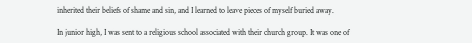inherited their beliefs of shame and sin, and I learned to leave pieces of myself buried away.

In junior high, I was sent to a religious school associated with their church group. It was one of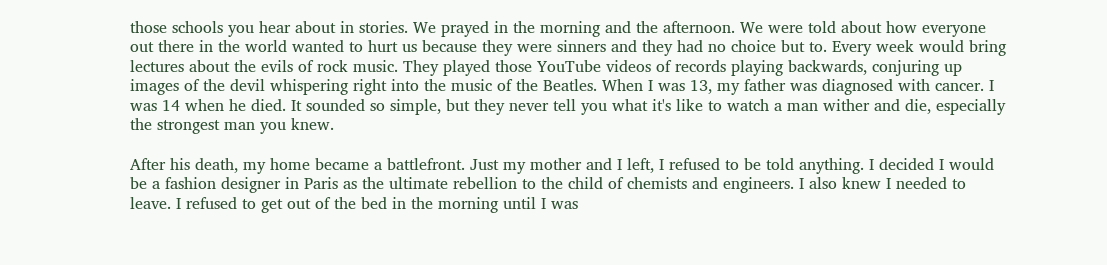those schools you hear about in stories. We prayed in the morning and the afternoon. We were told about how everyone out there in the world wanted to hurt us because they were sinners and they had no choice but to. Every week would bring lectures about the evils of rock music. They played those YouTube videos of records playing backwards, conjuring up images of the devil whispering right into the music of the Beatles. When I was 13, my father was diagnosed with cancer. I was 14 when he died. It sounded so simple, but they never tell you what it's like to watch a man wither and die, especially the strongest man you knew.

After his death, my home became a battlefront. Just my mother and I left, I refused to be told anything. I decided I would be a fashion designer in Paris as the ultimate rebellion to the child of chemists and engineers. I also knew I needed to leave. I refused to get out of the bed in the morning until I was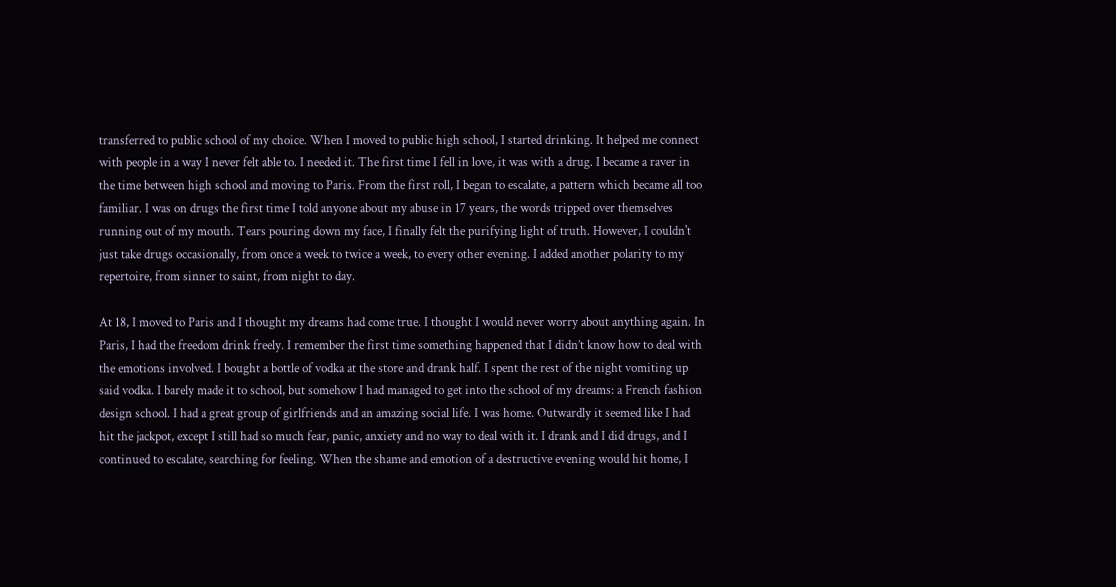transferred to public school of my choice. When I moved to public high school, I started drinking. It helped me connect with people in a way I never felt able to. I needed it. The first time I fell in love, it was with a drug. I became a raver in the time between high school and moving to Paris. From the first roll, I began to escalate, a pattern which became all too familiar. I was on drugs the first time I told anyone about my abuse in 17 years, the words tripped over themselves running out of my mouth. Tears pouring down my face, I finally felt the purifying light of truth. However, I couldn't just take drugs occasionally, from once a week to twice a week, to every other evening. I added another polarity to my repertoire, from sinner to saint, from night to day.

At 18, I moved to Paris and I thought my dreams had come true. I thought I would never worry about anything again. In Paris, I had the freedom drink freely. I remember the first time something happened that I didn’t know how to deal with the emotions involved. I bought a bottle of vodka at the store and drank half. I spent the rest of the night vomiting up said vodka. I barely made it to school, but somehow I had managed to get into the school of my dreams: a French fashion design school. I had a great group of girlfriends and an amazing social life. I was home. Outwardly it seemed like I had hit the jackpot, except I still had so much fear, panic, anxiety and no way to deal with it. I drank and I did drugs, and I continued to escalate, searching for feeling. When the shame and emotion of a destructive evening would hit home, I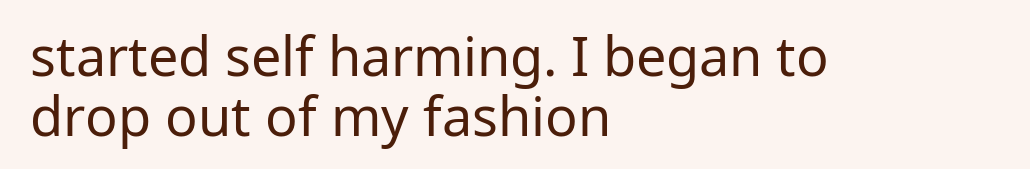started self harming. I began to drop out of my fashion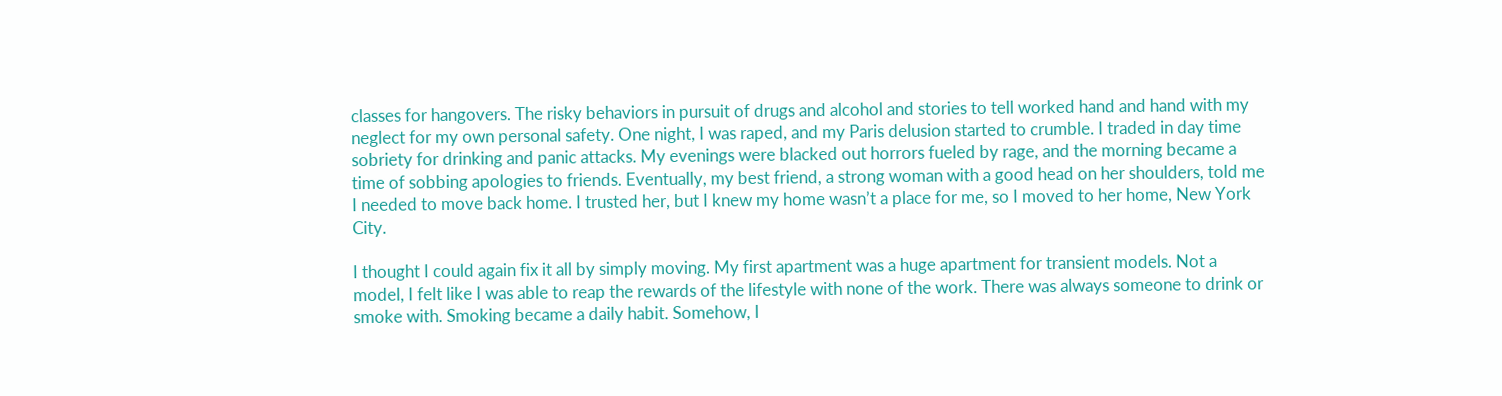classes for hangovers. The risky behaviors in pursuit of drugs and alcohol and stories to tell worked hand and hand with my neglect for my own personal safety. One night, I was raped, and my Paris delusion started to crumble. I traded in day time sobriety for drinking and panic attacks. My evenings were blacked out horrors fueled by rage, and the morning became a time of sobbing apologies to friends. Eventually, my best friend, a strong woman with a good head on her shoulders, told me I needed to move back home. I trusted her, but I knew my home wasn’t a place for me, so I moved to her home, New York City.

I thought I could again fix it all by simply moving. My first apartment was a huge apartment for transient models. Not a model, I felt like I was able to reap the rewards of the lifestyle with none of the work. There was always someone to drink or smoke with. Smoking became a daily habit. Somehow, I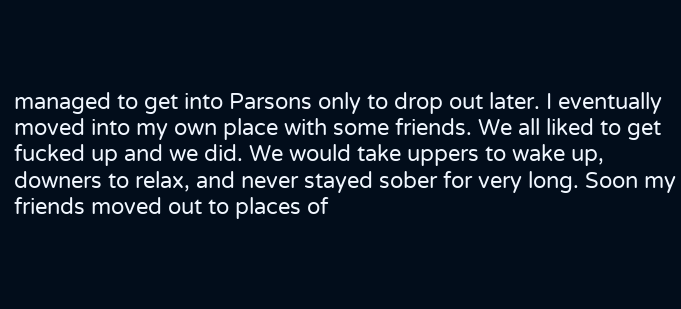managed to get into Parsons only to drop out later. I eventually moved into my own place with some friends. We all liked to get fucked up and we did. We would take uppers to wake up, downers to relax, and never stayed sober for very long. Soon my friends moved out to places of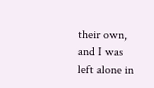their own, and I was left alone in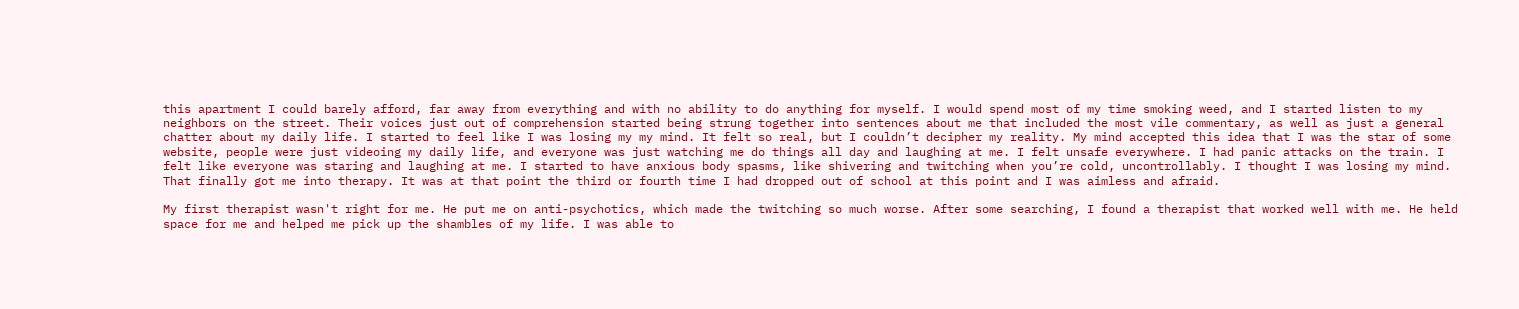this apartment I could barely afford, far away from everything and with no ability to do anything for myself. I would spend most of my time smoking weed, and I started listen to my neighbors on the street. Their voices just out of comprehension started being strung together into sentences about me that included the most vile commentary, as well as just a general chatter about my daily life. I started to feel like I was losing my my mind. It felt so real, but I couldn’t decipher my reality. My mind accepted this idea that I was the star of some website, people were just videoing my daily life, and everyone was just watching me do things all day and laughing at me. I felt unsafe everywhere. I had panic attacks on the train. I felt like everyone was staring and laughing at me. I started to have anxious body spasms, like shivering and twitching when you’re cold, uncontrollably. I thought I was losing my mind. That finally got me into therapy. It was at that point the third or fourth time I had dropped out of school at this point and I was aimless and afraid.

My first therapist wasn't right for me. He put me on anti-psychotics, which made the twitching so much worse. After some searching, I found a therapist that worked well with me. He held space for me and helped me pick up the shambles of my life. I was able to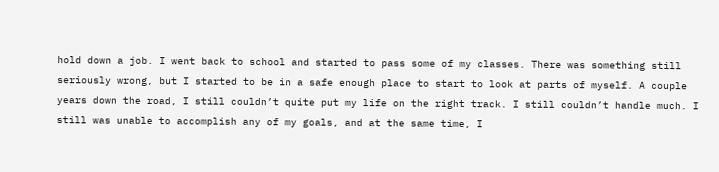hold down a job. I went back to school and started to pass some of my classes. There was something still seriously wrong, but I started to be in a safe enough place to start to look at parts of myself. A couple years down the road, I still couldn’t quite put my life on the right track. I still couldn’t handle much. I still was unable to accomplish any of my goals, and at the same time, I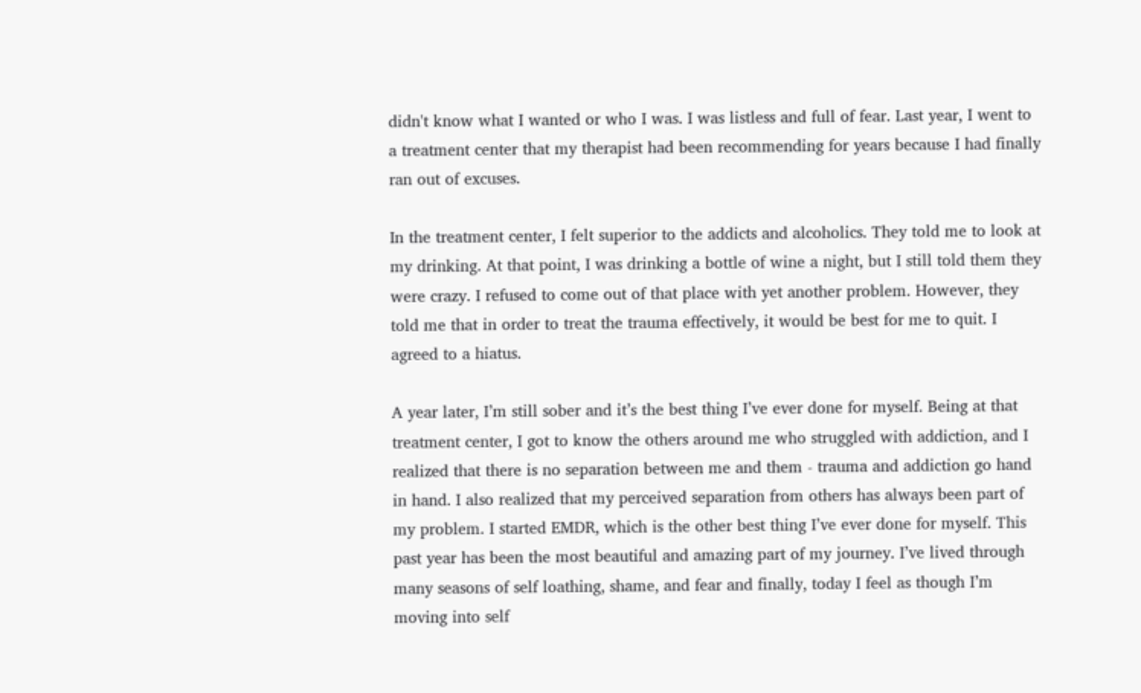didn't know what I wanted or who I was. I was listless and full of fear. Last year, I went to a treatment center that my therapist had been recommending for years because I had finally ran out of excuses.

In the treatment center, I felt superior to the addicts and alcoholics. They told me to look at my drinking. At that point, I was drinking a bottle of wine a night, but I still told them they were crazy. I refused to come out of that place with yet another problem. However, they told me that in order to treat the trauma effectively, it would be best for me to quit. I agreed to a hiatus.

A year later, I’m still sober and it’s the best thing I’ve ever done for myself. Being at that treatment center, I got to know the others around me who struggled with addiction, and I realized that there is no separation between me and them - trauma and addiction go hand in hand. I also realized that my perceived separation from others has always been part of my problem. I started EMDR, which is the other best thing I’ve ever done for myself. This past year has been the most beautiful and amazing part of my journey. I’ve lived through many seasons of self loathing, shame, and fear and finally, today I feel as though I’m moving into self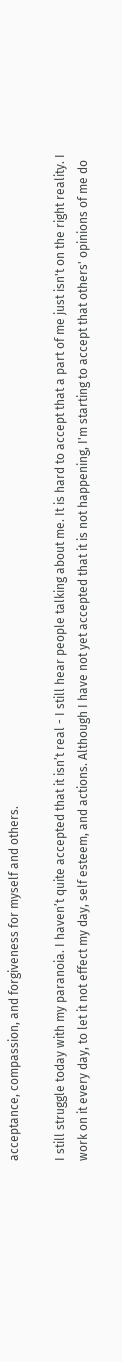acceptance, compassion, and forgiveness for myself and others.

I still struggle today with my paranoia. I haven’t quite accepted that it isn’t real - I still hear people talking about me. It is hard to accept that a part of me just isn't on the right reality. I work on it every day, to let it not effect my day, self esteem, and actions. Although I have not yet accepted that it is not happening, I'm starting to accept that others' opinions of me do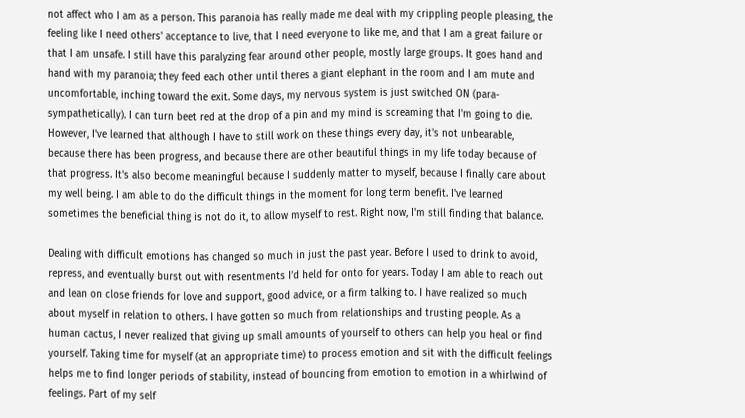not affect who I am as a person. This paranoia has really made me deal with my crippling people pleasing, the feeling like I need others' acceptance to live, that I need everyone to like me, and that I am a great failure or that I am unsafe. I still have this paralyzing fear around other people, mostly large groups. It goes hand and hand with my paranoia; they feed each other until theres a giant elephant in the room and I am mute and uncomfortable, inching toward the exit. Some days, my nervous system is just switched ON (para-sympathetically). I can turn beet red at the drop of a pin and my mind is screaming that I'm going to die. However, I've learned that although I have to still work on these things every day, it's not unbearable, because there has been progress, and because there are other beautiful things in my life today because of that progress. It's also become meaningful because I suddenly matter to myself, because I finally care about my well being. I am able to do the difficult things in the moment for long term benefit. I've learned sometimes the beneficial thing is not do it, to allow myself to rest. Right now, I'm still finding that balance.

Dealing with difficult emotions has changed so much in just the past year. Before I used to drink to avoid, repress, and eventually burst out with resentments I'd held for onto for years. Today I am able to reach out and lean on close friends for love and support, good advice, or a firm talking to. I have realized so much about myself in relation to others. I have gotten so much from relationships and trusting people. As a human cactus, I never realized that giving up small amounts of yourself to others can help you heal or find yourself. Taking time for myself (at an appropriate time) to process emotion and sit with the difficult feelings helps me to find longer periods of stability, instead of bouncing from emotion to emotion in a whirlwind of feelings. Part of my self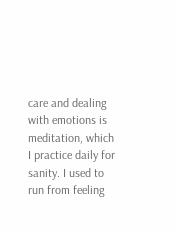care and dealing with emotions is meditation, which I practice daily for sanity. I used to run from feeling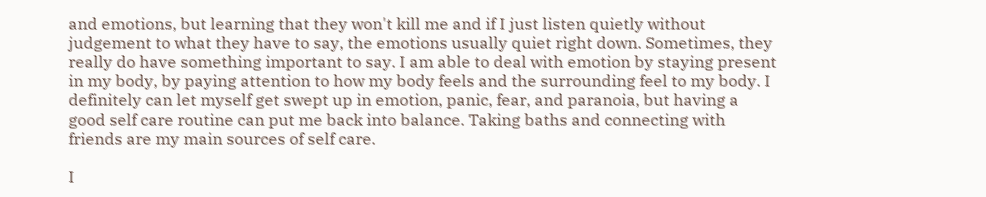and emotions, but learning that they won't kill me and if I just listen quietly without judgement to what they have to say, the emotions usually quiet right down. Sometimes, they really do have something important to say. I am able to deal with emotion by staying present in my body, by paying attention to how my body feels and the surrounding feel to my body. I definitely can let myself get swept up in emotion, panic, fear, and paranoia, but having a good self care routine can put me back into balance. Taking baths and connecting with friends are my main sources of self care.

I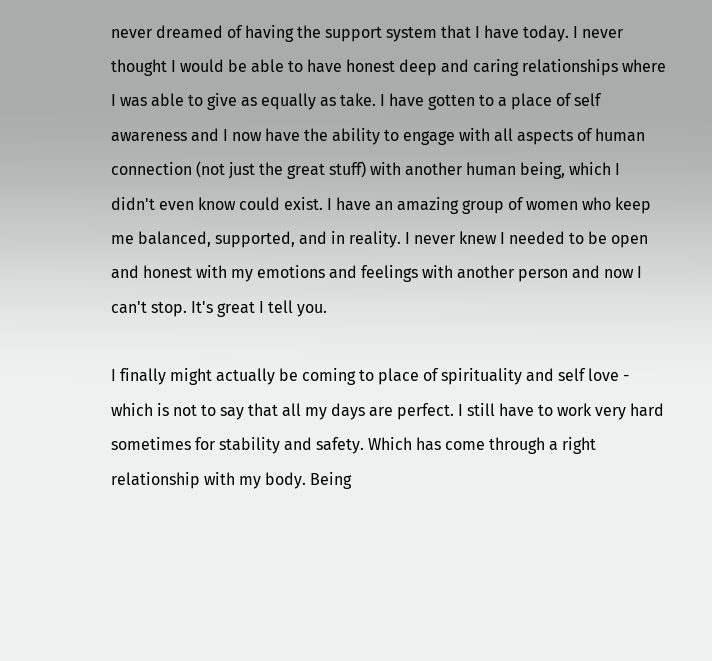never dreamed of having the support system that I have today. I never thought I would be able to have honest deep and caring relationships where I was able to give as equally as take. I have gotten to a place of self awareness and I now have the ability to engage with all aspects of human connection (not just the great stuff) with another human being, which I didn't even know could exist. I have an amazing group of women who keep me balanced, supported, and in reality. I never knew I needed to be open and honest with my emotions and feelings with another person and now I can't stop. It's great I tell you.

I finally might actually be coming to place of spirituality and self love - which is not to say that all my days are perfect. I still have to work very hard sometimes for stability and safety. Which has come through a right relationship with my body. Being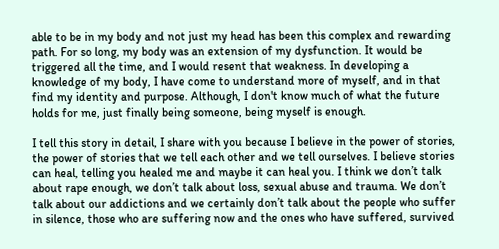able to be in my body and not just my head has been this complex and rewarding path. For so long, my body was an extension of my dysfunction. It would be triggered all the time, and I would resent that weakness. In developing a knowledge of my body, I have come to understand more of myself, and in that find my identity and purpose. Although, I don't know much of what the future holds for me, just finally being someone, being myself is enough.

I tell this story in detail, I share with you because I believe in the power of stories, the power of stories that we tell each other and we tell ourselves. I believe stories can heal, telling you healed me and maybe it can heal you. I think we don’t talk about rape enough, we don’t talk about loss, sexual abuse and trauma. We don’t talk about our addictions and we certainly don’t talk about the people who suffer in silence, those who are suffering now and the ones who have suffered, survived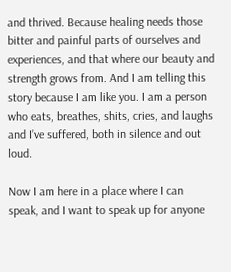and thrived. Because healing needs those bitter and painful parts of ourselves and experiences, and that where our beauty and strength grows from. And I am telling this story because I am like you. I am a person who eats, breathes, shits, cries, and laughs and I’ve suffered, both in silence and out loud.

Now I am here in a place where I can speak, and I want to speak up for anyone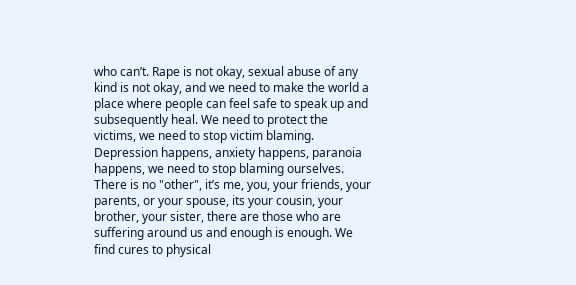who can’t. Rape is not okay, sexual abuse of any kind is not okay, and we need to make the world a place where people can feel safe to speak up and subsequently heal. We need to protect the victims, we need to stop victim blaming. Depression happens, anxiety happens, paranoia happens, we need to stop blaming ourselves. There is no "other", it’s me, you, your friends, your parents, or your spouse, its your cousin, your brother, your sister, there are those who are suffering around us and enough is enough. We find cures to physical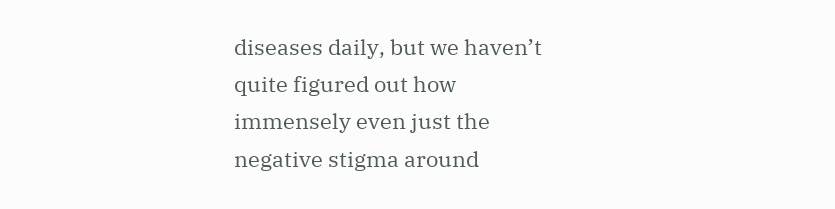diseases daily, but we haven’t quite figured out how immensely even just the negative stigma around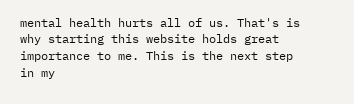mental health hurts all of us. That's is why starting this website holds great importance to me. This is the next step in my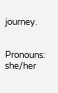journey.


Pronouns: she/her